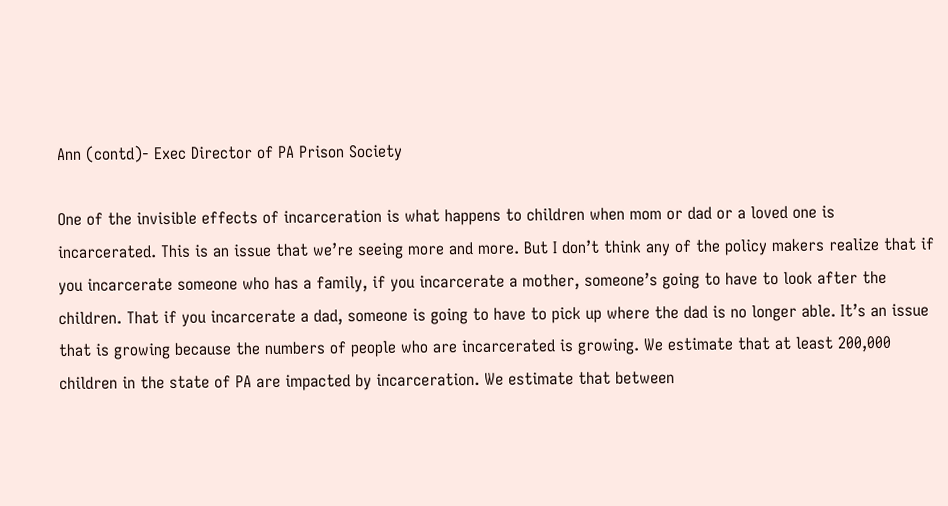Ann (contd)- Exec Director of PA Prison Society

One of the invisible effects of incarceration is what happens to children when mom or dad or a loved one is incarcerated. This is an issue that we’re seeing more and more. But I don’t think any of the policy makers realize that if you incarcerate someone who has a family, if you incarcerate a mother, someone’s going to have to look after the children. That if you incarcerate a dad, someone is going to have to pick up where the dad is no longer able. It’s an issue that is growing because the numbers of people who are incarcerated is growing. We estimate that at least 200,000 children in the state of PA are impacted by incarceration. We estimate that between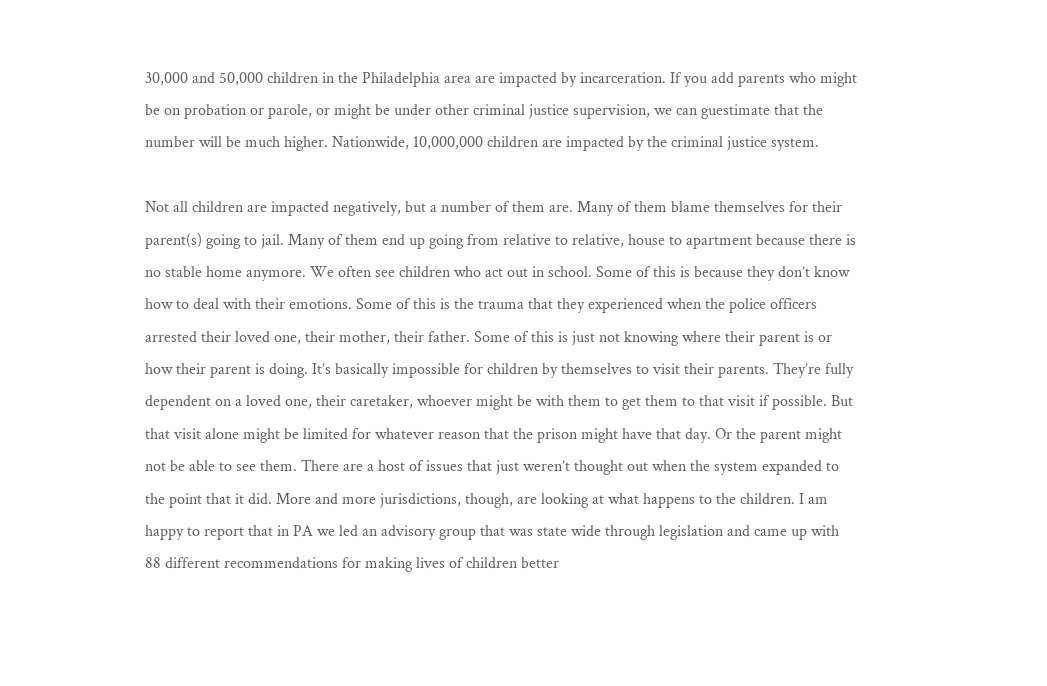30,000 and 50,000 children in the Philadelphia area are impacted by incarceration. If you add parents who might be on probation or parole, or might be under other criminal justice supervision, we can guestimate that the number will be much higher. Nationwide, 10,000,000 children are impacted by the criminal justice system.

Not all children are impacted negatively, but a number of them are. Many of them blame themselves for their parent(s) going to jail. Many of them end up going from relative to relative, house to apartment because there is no stable home anymore. We often see children who act out in school. Some of this is because they don’t know how to deal with their emotions. Some of this is the trauma that they experienced when the police officers arrested their loved one, their mother, their father. Some of this is just not knowing where their parent is or how their parent is doing. It’s basically impossible for children by themselves to visit their parents. They’re fully dependent on a loved one, their caretaker, whoever might be with them to get them to that visit if possible. But that visit alone might be limited for whatever reason that the prison might have that day. Or the parent might not be able to see them. There are a host of issues that just weren’t thought out when the system expanded to the point that it did. More and more jurisdictions, though, are looking at what happens to the children. I am happy to report that in PA we led an advisory group that was state wide through legislation and came up with 88 different recommendations for making lives of children better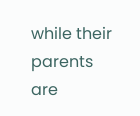while their parents are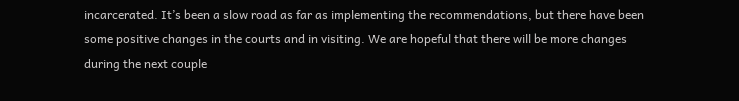incarcerated. It’s been a slow road as far as implementing the recommendations, but there have been some positive changes in the courts and in visiting. We are hopeful that there will be more changes during the next couple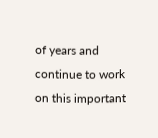of years and continue to work on this important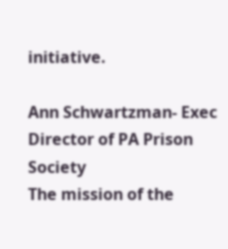initiative.

Ann Schwartzman- Exec Director of PA Prison Society
The mission of the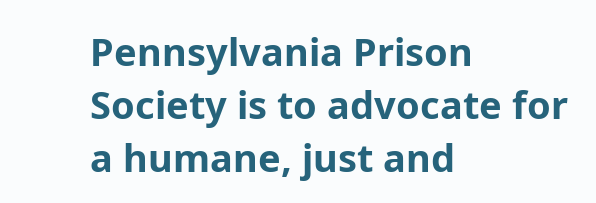Pennsylvania Prison Society is to advocate for a humane, just and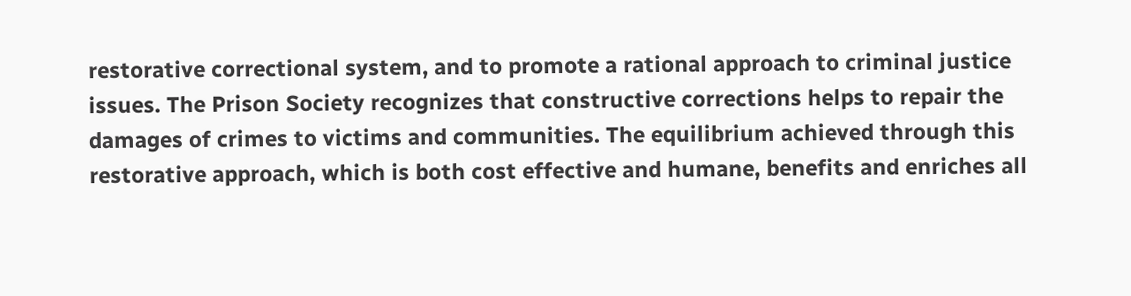restorative correctional system, and to promote a rational approach to criminal justice issues. The Prison Society recognizes that constructive corrections helps to repair the damages of crimes to victims and communities. The equilibrium achieved through this restorative approach, which is both cost effective and humane, benefits and enriches all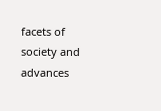facets of society and advances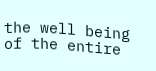the well being of the entire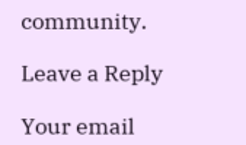community.

Leave a Reply

Your email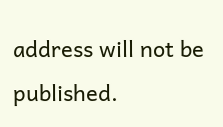address will not be published.